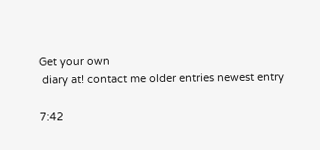Get your own
 diary at! contact me older entries newest entry

7:42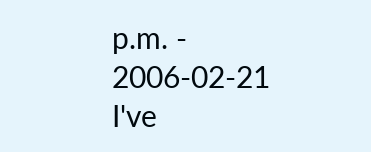p.m. - 2006-02-21
I've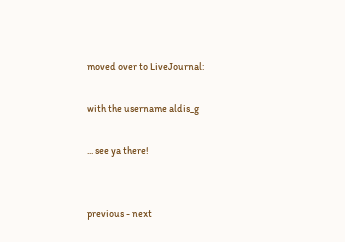moved over to LiveJournal:

with the username aldis_g

... see ya there!


previous - next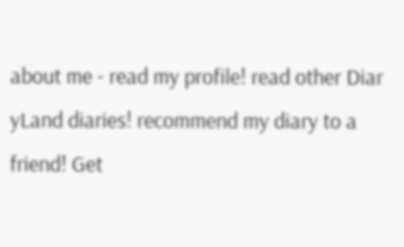about me - read my profile! read other Diar
yLand diaries! recommend my diary to a friend! Get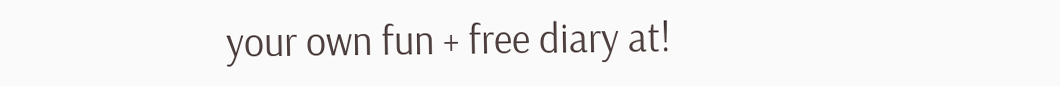your own fun + free diary at!